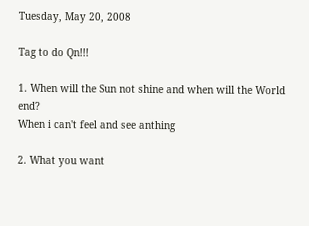Tuesday, May 20, 2008

Tag to do Qn!!!

1. When will the Sun not shine and when will the World end?
When i can't feel and see anthing

2. What you want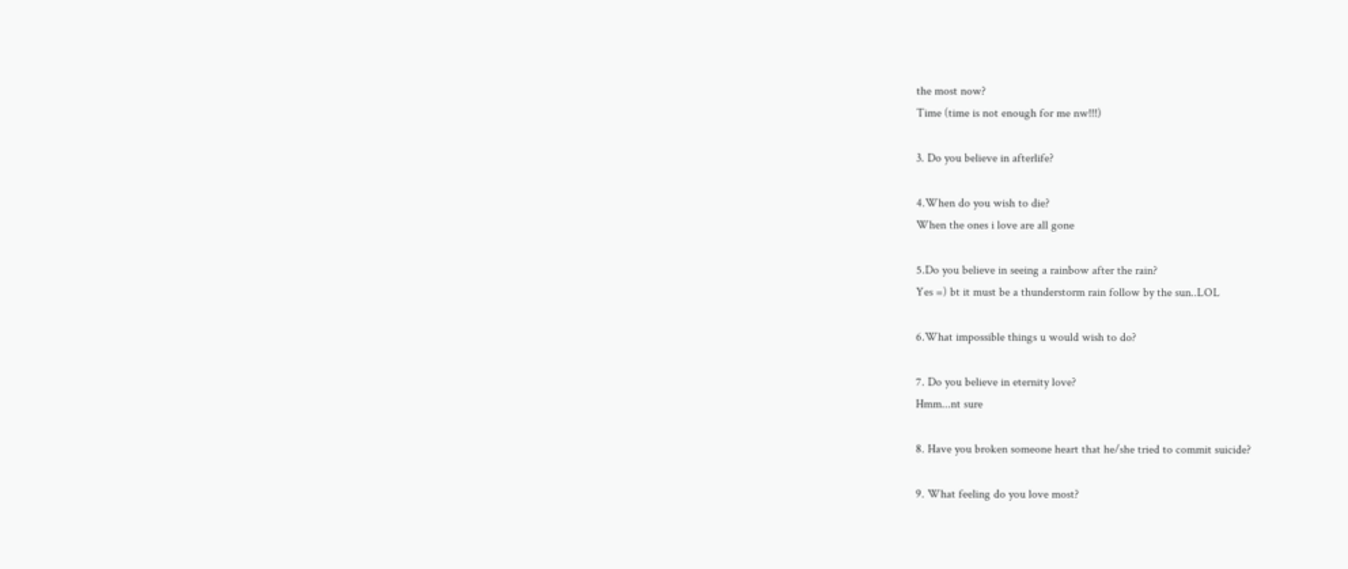the most now?
Time (time is not enough for me nw!!!)

3. Do you believe in afterlife?

4.When do you wish to die?
When the ones i love are all gone

5.Do you believe in seeing a rainbow after the rain?
Yes =) bt it must be a thunderstorm rain follow by the sun..LOL

6.What impossible things u would wish to do?

7. Do you believe in eternity love?
Hmm...nt sure

8. Have you broken someone heart that he/she tried to commit suicide?

9. What feeling do you love most?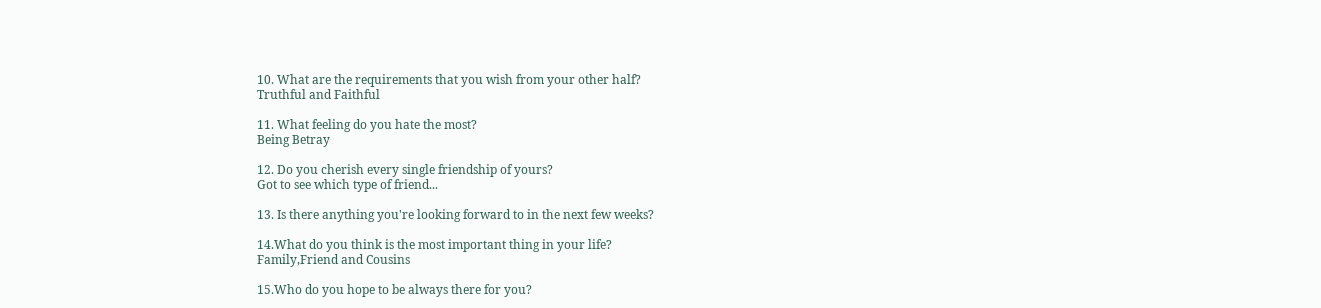10. What are the requirements that you wish from your other half?
Truthful and Faithful

11. What feeling do you hate the most?
Being Betray

12. Do you cherish every single friendship of yours?
Got to see which type of friend...

13. Is there anything you're looking forward to in the next few weeks?

14.What do you think is the most important thing in your life?
Family,Friend and Cousins

15.Who do you hope to be always there for you?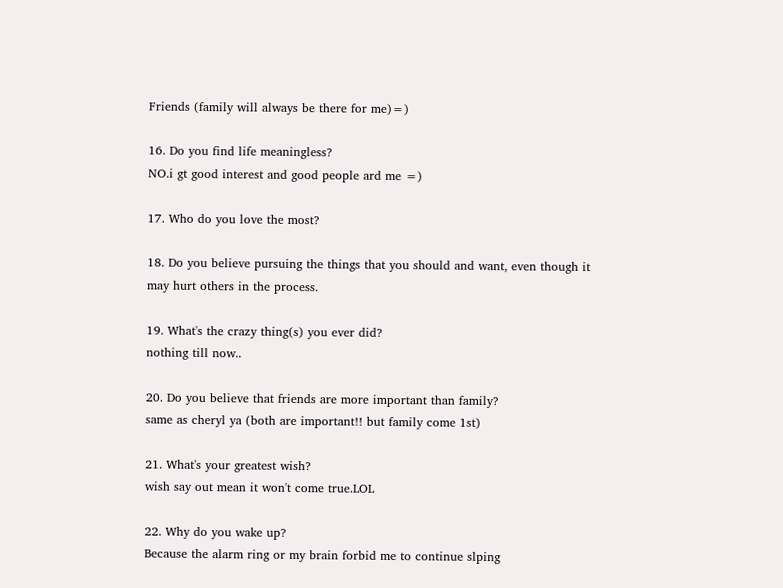Friends (family will always be there for me)=)

16. Do you find life meaningless?
NO.i gt good interest and good people ard me =)

17. Who do you love the most?

18. Do you believe pursuing the things that you should and want, even though it may hurt others in the process.

19. What's the crazy thing(s) you ever did?
nothing till now..

20. Do you believe that friends are more important than family?
same as cheryl ya (both are important!! but family come 1st)

21. What's your greatest wish?
wish say out mean it won't come true.LOL

22. Why do you wake up?
Because the alarm ring or my brain forbid me to continue slping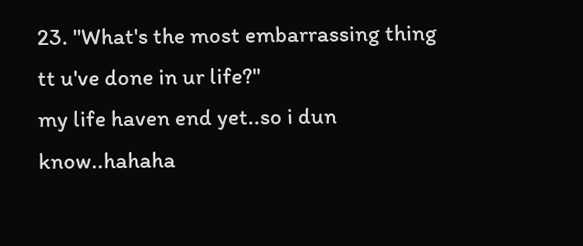23. "What's the most embarrassing thing tt u've done in ur life?"
my life haven end yet..so i dun know..hahaha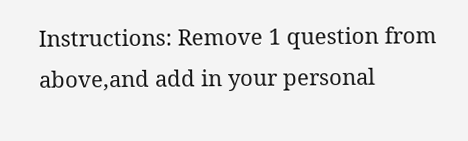Instructions: Remove 1 question from above,and add in your personal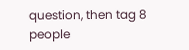question, then tag 8 people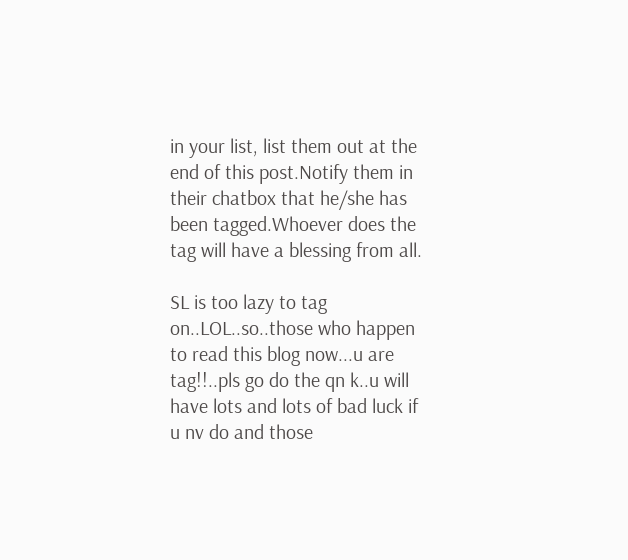in your list, list them out at the end of this post.Notify them in their chatbox that he/she has been tagged.Whoever does the tag will have a blessing from all.

SL is too lazy to tag on..LOL..so..those who happen to read this blog now...u are tag!!..pls go do the qn k..u will have lots and lots of bad luck if u nv do and those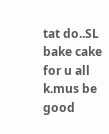tat do..SL bake cake for u all k.mus be good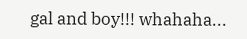gal and boy!!! whahaha...